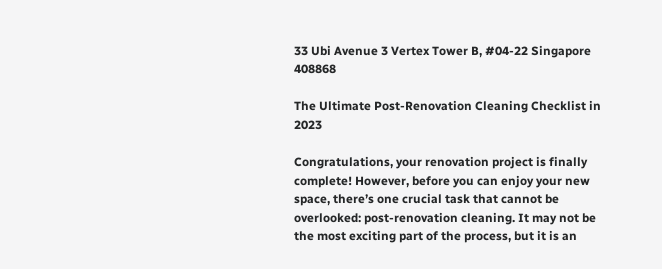33 Ubi Avenue 3 Vertex Tower B, #04-22 Singapore 408868

The Ultimate Post-Renovation Cleaning Checklist in 2023

Congratulations, your renovation project is finally complete! However, before you can enjoy your new space, there’s one crucial task that cannot be overlooked: post-renovation cleaning. It may not be the most exciting part of the process, but it is an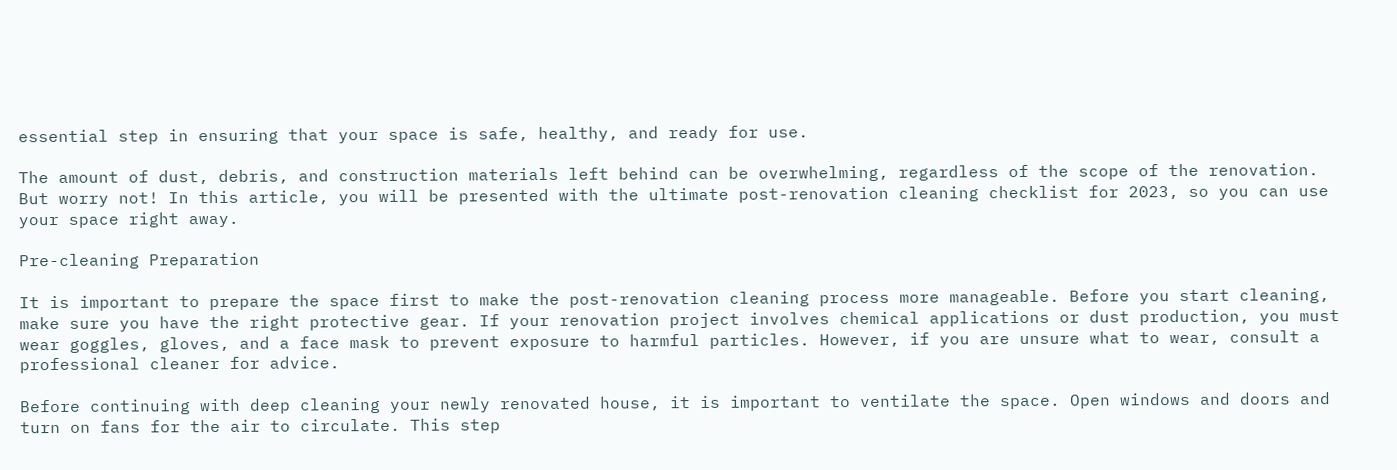essential step in ensuring that your space is safe, healthy, and ready for use.

The amount of dust, debris, and construction materials left behind can be overwhelming, regardless of the scope of the renovation. But worry not! In this article, you will be presented with the ultimate post-renovation cleaning checklist for 2023, so you can use your space right away.

Pre-cleaning Preparation

It is important to prepare the space first to make the post-renovation cleaning process more manageable. Before you start cleaning, make sure you have the right protective gear. If your renovation project involves chemical applications or dust production, you must wear goggles, gloves, and a face mask to prevent exposure to harmful particles. However, if you are unsure what to wear, consult a professional cleaner for advice.

Before continuing with deep cleaning your newly renovated house, it is important to ventilate the space. Open windows and doors and turn on fans for the air to circulate. This step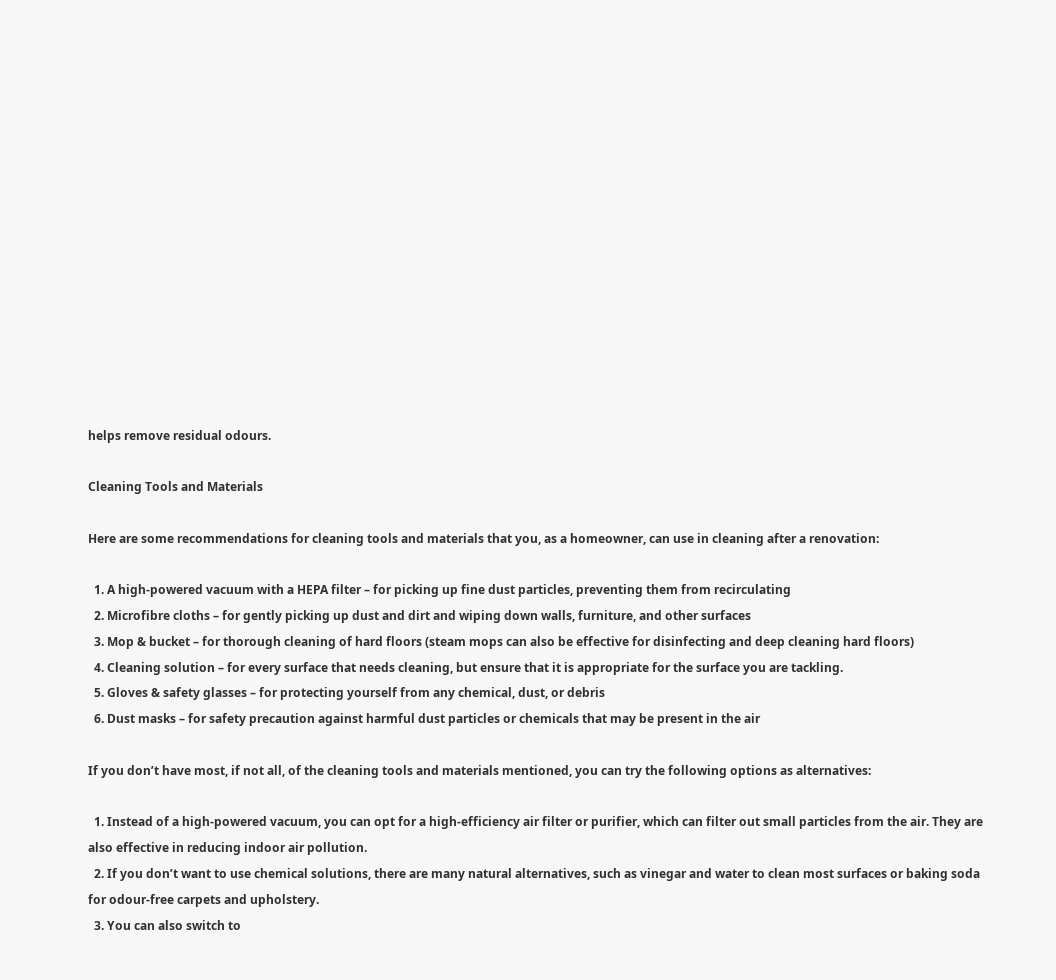helps remove residual odours.

Cleaning Tools and Materials

Here are some recommendations for cleaning tools and materials that you, as a homeowner, can use in cleaning after a renovation:

  1. A high-powered vacuum with a HEPA filter – for picking up fine dust particles, preventing them from recirculating
  2. Microfibre cloths – for gently picking up dust and dirt and wiping down walls, furniture, and other surfaces
  3. Mop & bucket – for thorough cleaning of hard floors (steam mops can also be effective for disinfecting and deep cleaning hard floors)
  4. Cleaning solution – for every surface that needs cleaning, but ensure that it is appropriate for the surface you are tackling.
  5. Gloves & safety glasses – for protecting yourself from any chemical, dust, or debris
  6. Dust masks – for safety precaution against harmful dust particles or chemicals that may be present in the air

If you don’t have most, if not all, of the cleaning tools and materials mentioned, you can try the following options as alternatives:

  1. Instead of a high-powered vacuum, you can opt for a high-efficiency air filter or purifier, which can filter out small particles from the air. They are also effective in reducing indoor air pollution.
  2. If you don’t want to use chemical solutions, there are many natural alternatives, such as vinegar and water to clean most surfaces or baking soda for odour-free carpets and upholstery.
  3. You can also switch to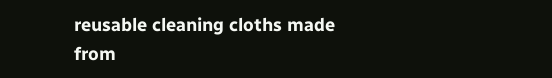reusable cleaning cloths made from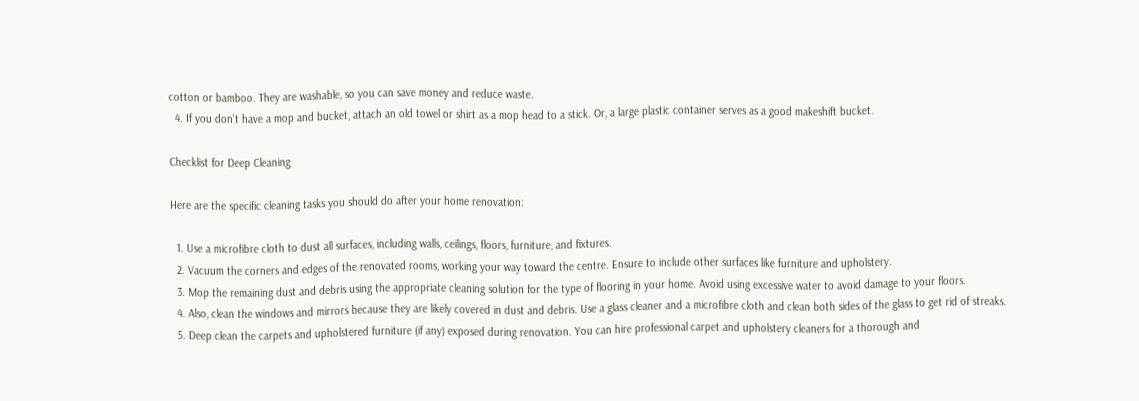cotton or bamboo. They are washable, so you can save money and reduce waste.
  4. If you don’t have a mop and bucket, attach an old towel or shirt as a mop head to a stick. Or, a large plastic container serves as a good makeshift bucket.

Checklist for Deep Cleaning

Here are the specific cleaning tasks you should do after your home renovation:

  1. Use a microfibre cloth to dust all surfaces, including walls, ceilings, floors, furniture, and fixtures.
  2. Vacuum the corners and edges of the renovated rooms, working your way toward the centre. Ensure to include other surfaces like furniture and upholstery.
  3. Mop the remaining dust and debris using the appropriate cleaning solution for the type of flooring in your home. Avoid using excessive water to avoid damage to your floors.
  4. Also, clean the windows and mirrors because they are likely covered in dust and debris. Use a glass cleaner and a microfibre cloth and clean both sides of the glass to get rid of streaks.
  5. Deep clean the carpets and upholstered furniture (if any) exposed during renovation. You can hire professional carpet and upholstery cleaners for a thorough and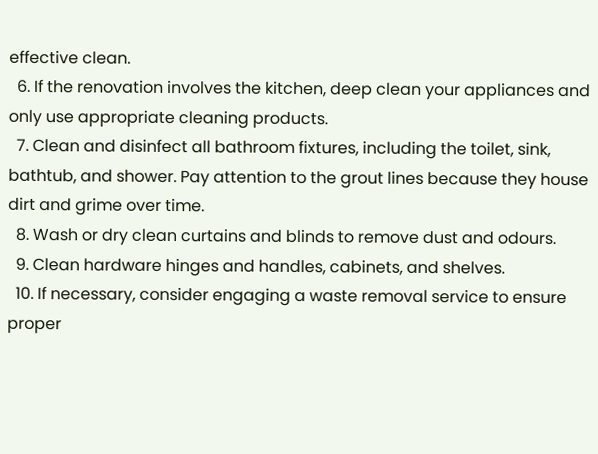effective clean.
  6. If the renovation involves the kitchen, deep clean your appliances and only use appropriate cleaning products.
  7. Clean and disinfect all bathroom fixtures, including the toilet, sink, bathtub, and shower. Pay attention to the grout lines because they house dirt and grime over time.
  8. Wash or dry clean curtains and blinds to remove dust and odours.
  9. Clean hardware hinges and handles, cabinets, and shelves.
  10. If necessary, consider engaging a waste removal service to ensure proper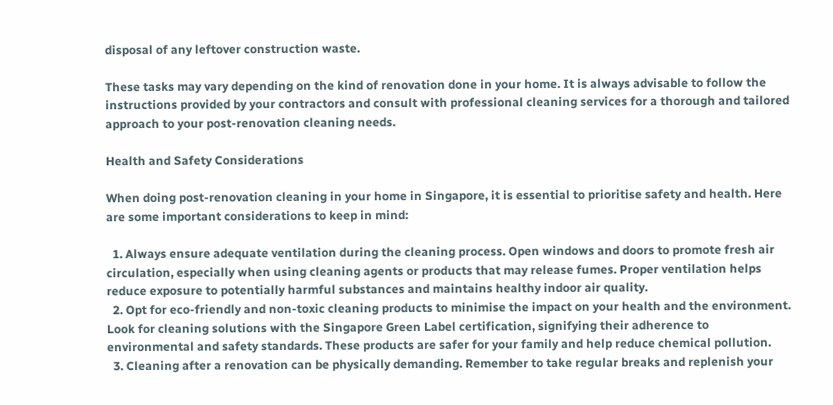disposal of any leftover construction waste.

These tasks may vary depending on the kind of renovation done in your home. It is always advisable to follow the instructions provided by your contractors and consult with professional cleaning services for a thorough and tailored approach to your post-renovation cleaning needs.

Health and Safety Considerations

When doing post-renovation cleaning in your home in Singapore, it is essential to prioritise safety and health. Here are some important considerations to keep in mind:

  1. Always ensure adequate ventilation during the cleaning process. Open windows and doors to promote fresh air circulation, especially when using cleaning agents or products that may release fumes. Proper ventilation helps reduce exposure to potentially harmful substances and maintains healthy indoor air quality.
  2. Opt for eco-friendly and non-toxic cleaning products to minimise the impact on your health and the environment. Look for cleaning solutions with the Singapore Green Label certification, signifying their adherence to environmental and safety standards. These products are safer for your family and help reduce chemical pollution.
  3. Cleaning after a renovation can be physically demanding. Remember to take regular breaks and replenish your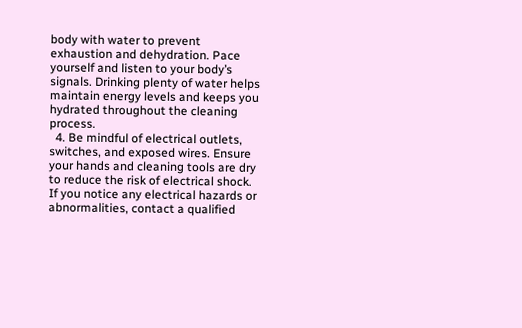body with water to prevent exhaustion and dehydration. Pace yourself and listen to your body’s signals. Drinking plenty of water helps maintain energy levels and keeps you hydrated throughout the cleaning process.
  4. Be mindful of electrical outlets, switches, and exposed wires. Ensure your hands and cleaning tools are dry to reduce the risk of electrical shock. If you notice any electrical hazards or abnormalities, contact a qualified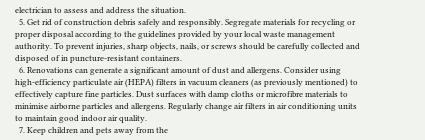electrician to assess and address the situation.
  5. Get rid of construction debris safely and responsibly. Segregate materials for recycling or proper disposal according to the guidelines provided by your local waste management authority. To prevent injuries, sharp objects, nails, or screws should be carefully collected and disposed of in puncture-resistant containers.
  6. Renovations can generate a significant amount of dust and allergens. Consider using high-efficiency particulate air (HEPA) filters in vacuum cleaners (as previously mentioned) to effectively capture fine particles. Dust surfaces with damp cloths or microfibre materials to minimise airborne particles and allergens. Regularly change air filters in air conditioning units to maintain good indoor air quality.
  7. Keep children and pets away from the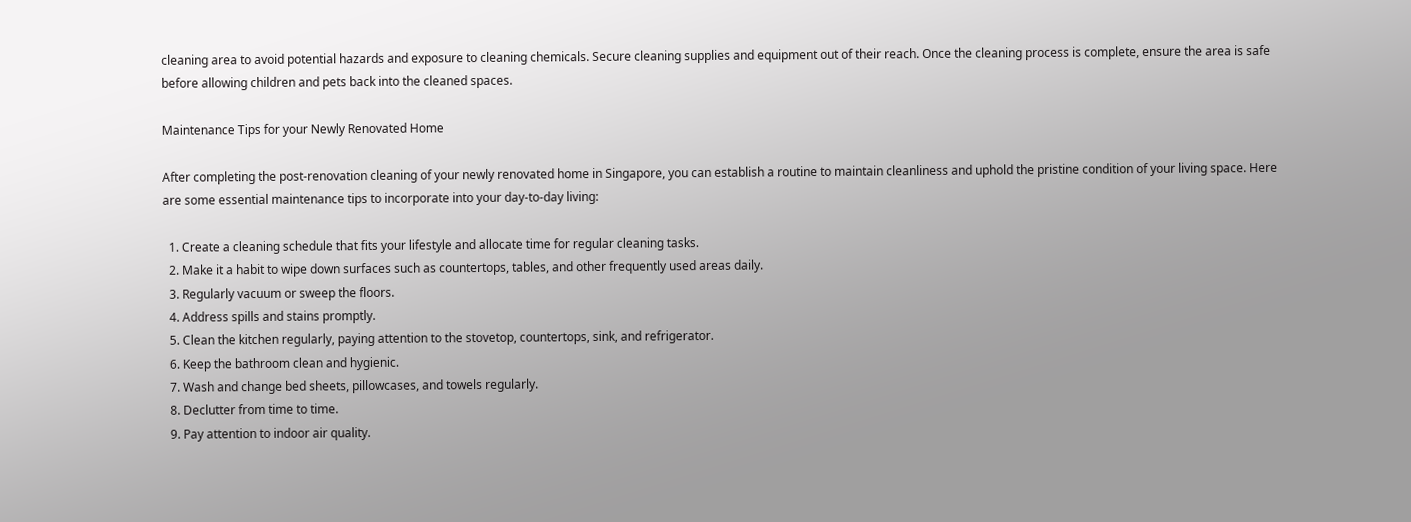cleaning area to avoid potential hazards and exposure to cleaning chemicals. Secure cleaning supplies and equipment out of their reach. Once the cleaning process is complete, ensure the area is safe before allowing children and pets back into the cleaned spaces.

Maintenance Tips for your Newly Renovated Home

After completing the post-renovation cleaning of your newly renovated home in Singapore, you can establish a routine to maintain cleanliness and uphold the pristine condition of your living space. Here are some essential maintenance tips to incorporate into your day-to-day living:

  1. Create a cleaning schedule that fits your lifestyle and allocate time for regular cleaning tasks.
  2. Make it a habit to wipe down surfaces such as countertops, tables, and other frequently used areas daily.
  3. Regularly vacuum or sweep the floors.
  4. Address spills and stains promptly.
  5. Clean the kitchen regularly, paying attention to the stovetop, countertops, sink, and refrigerator.
  6. Keep the bathroom clean and hygienic.
  7. Wash and change bed sheets, pillowcases, and towels regularly.
  8. Declutter from time to time.
  9. Pay attention to indoor air quality.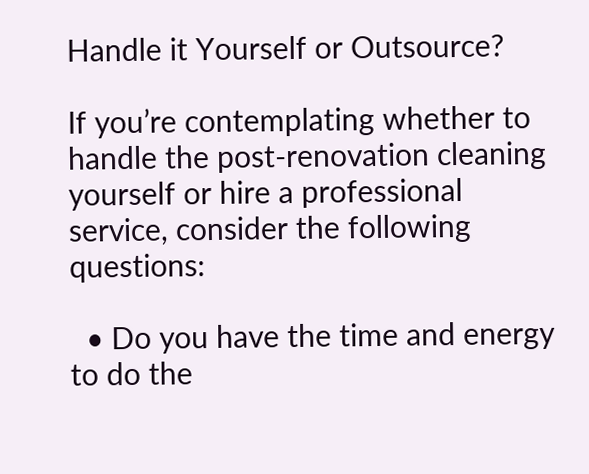Handle it Yourself or Outsource?

If you’re contemplating whether to handle the post-renovation cleaning yourself or hire a professional service, consider the following questions:

  • Do you have the time and energy to do the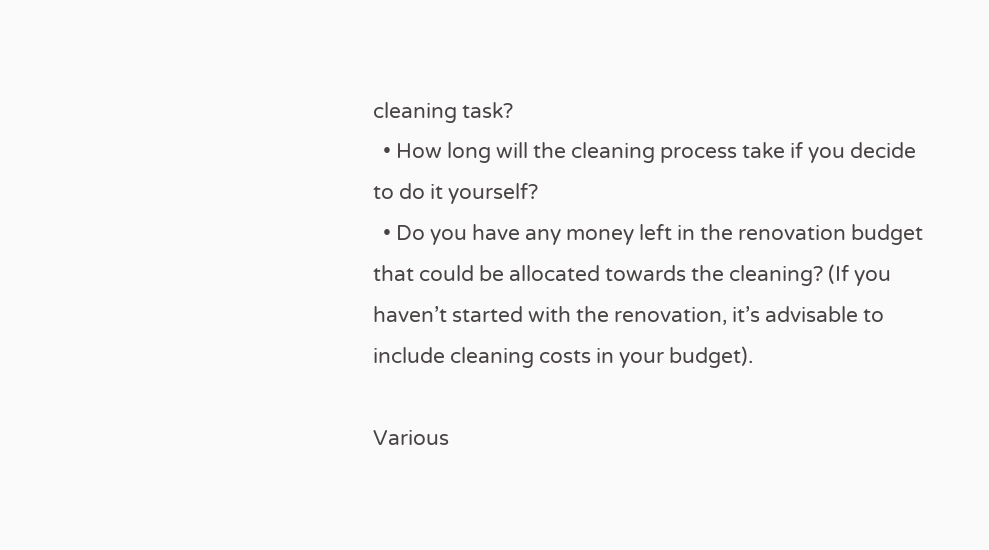cleaning task?
  • How long will the cleaning process take if you decide to do it yourself?
  • Do you have any money left in the renovation budget that could be allocated towards the cleaning? (If you haven’t started with the renovation, it’s advisable to include cleaning costs in your budget).

Various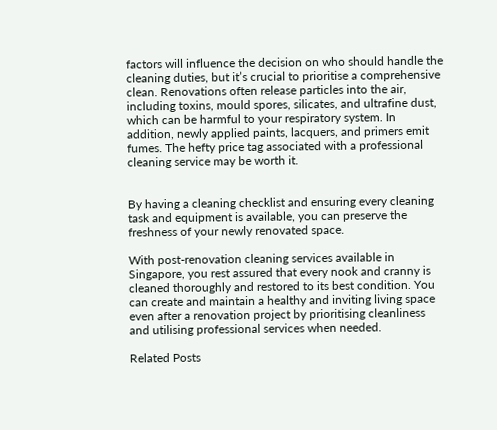factors will influence the decision on who should handle the cleaning duties, but it’s crucial to prioritise a comprehensive clean. Renovations often release particles into the air, including toxins, mould spores, silicates, and ultrafine dust, which can be harmful to your respiratory system. In addition, newly applied paints, lacquers, and primers emit fumes. The hefty price tag associated with a professional cleaning service may be worth it.


By having a cleaning checklist and ensuring every cleaning task and equipment is available, you can preserve the freshness of your newly renovated space.

With post-renovation cleaning services available in Singapore, you rest assured that every nook and cranny is cleaned thoroughly and restored to its best condition. You can create and maintain a healthy and inviting living space even after a renovation project by prioritising cleanliness and utilising professional services when needed.

Related Posts